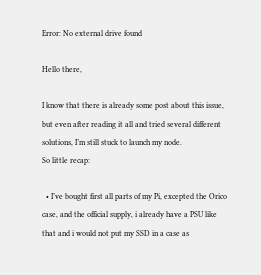Error: No external drive found

Hello there,

I know that there is already some post about this issue, but even after reading it all and tried several different solutions, I’m still stuck to launch my node.
So little recap:

  • I’ve bought first all parts of my Pi, excepted the Orico case, and the official supply, i already have a PSU like that and i would not put my SSD in a case as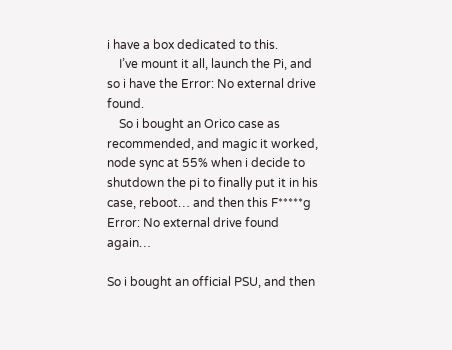i have a box dedicated to this.
    I’ve mount it all, launch the Pi, and so i have the Error: No external drive found.
    So i bought an Orico case as recommended, and magic it worked, node sync at 55% when i decide to shutdown the pi to finally put it in his case, reboot… and then this F*****g Error: No external drive found again…

So i bought an official PSU, and then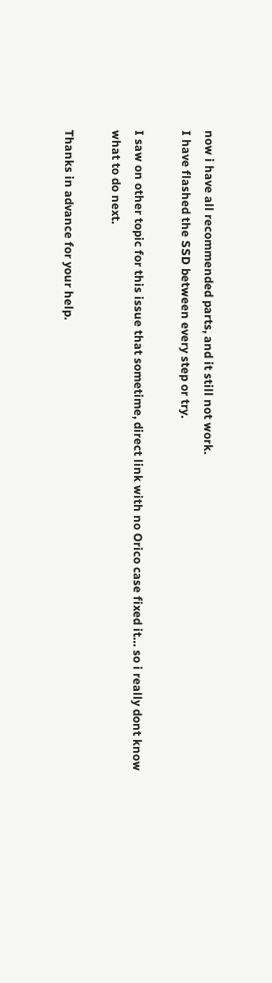now i have all recommended parts, and it still not work.
I have flashed the SSD between every step or try.

I saw on other topic for this issue that sometime, direct link with no Orico case fixed it… so i really dont know what to do next.

Thanks in advance for your help.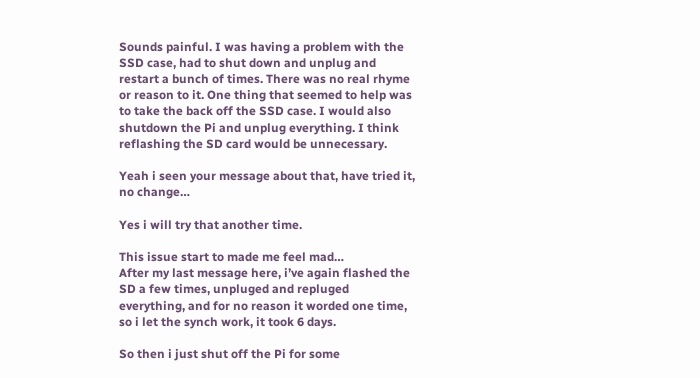Sounds painful. I was having a problem with the SSD case, had to shut down and unplug and restart a bunch of times. There was no real rhyme or reason to it. One thing that seemed to help was to take the back off the SSD case. I would also shutdown the Pi and unplug everything. I think reflashing the SD card would be unnecessary.

Yeah i seen your message about that, have tried it, no change…

Yes i will try that another time.

This issue start to made me feel mad…
After my last message here, i’ve again flashed the SD a few times, unpluged and repluged everything, and for no reason it worded one time, so i let the synch work, it took 6 days.

So then i just shut off the Pi for some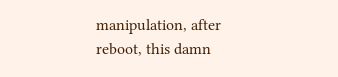manipulation, after reboot, this damn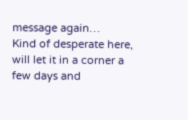message again…
Kind of desperate here, will let it in a corner a few days and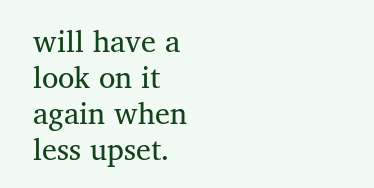will have a look on it again when less upset.